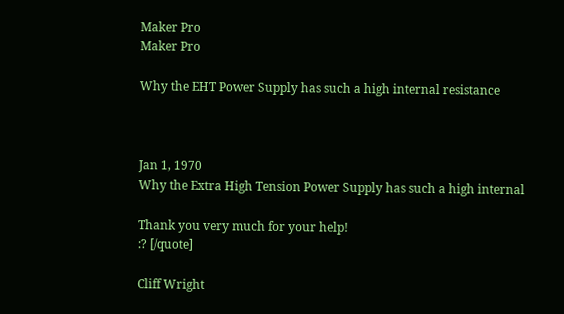Maker Pro
Maker Pro

Why the EHT Power Supply has such a high internal resistance



Jan 1, 1970
Why the Extra High Tension Power Supply has such a high internal

Thank you very much for your help!
:? [/quote]

Cliff Wright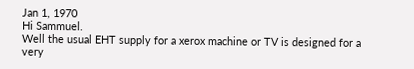Jan 1, 1970
Hi Sammuel.
Well the usual EHT supply for a xerox machine or TV is designed for a very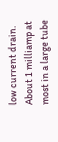low current drain.
About 1 milliamp at most in a large tube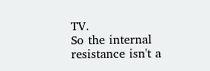TV.
So the internal resistance isn't a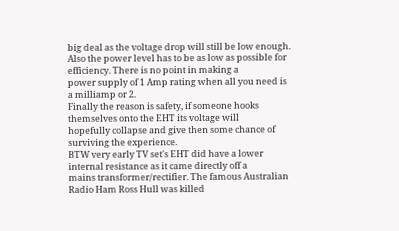big deal as the voltage drop will still be low enough.
Also the power level has to be as low as possible for efficiency. There is no point in making a
power supply of 1 Amp rating when all you need is a milliamp or 2.
Finally the reason is safety, if someone hooks themselves onto the EHT its voltage will
hopefully collapse and give then some chance of surviving the experience.
BTW very early TV set's EHT did have a lower internal resistance as it came directly off a
mains transformer/rectifier. The famous Australian Radio Ham Ross Hull was killed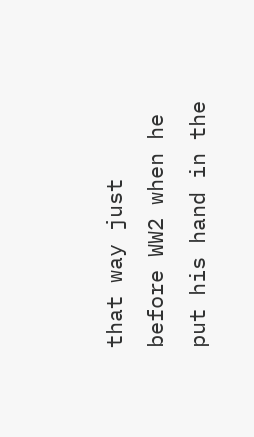that way just
before WW2 when he put his hand in the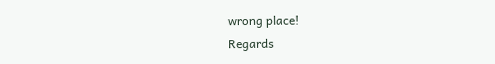wrong place!
Regards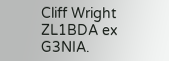Cliff Wright ZL1BDA ex G3NIA.